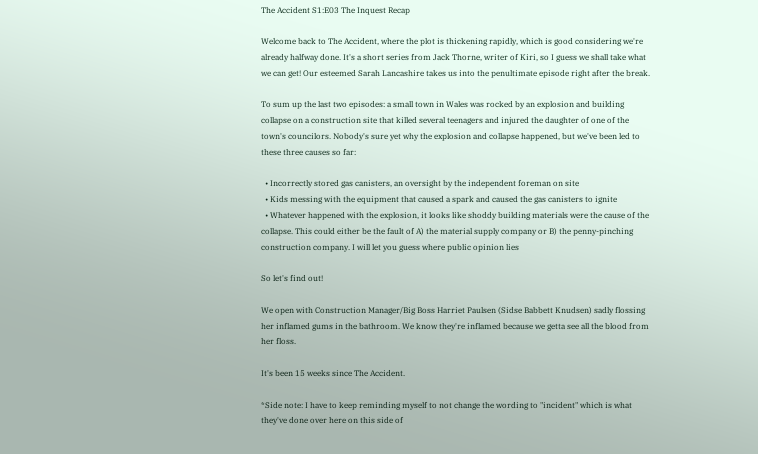The Accident S1:E03 The Inquest Recap

Welcome back to The Accident, where the plot is thickening rapidly, which is good considering we're already halfway done. It's a short series from Jack Thorne, writer of Kiri, so I guess we shall take what we can get! Our esteemed Sarah Lancashire takes us into the penultimate episode right after the break.

To sum up the last two episodes: a small town in Wales was rocked by an explosion and building collapse on a construction site that killed several teenagers and injured the daughter of one of the town's councilors. Nobody's sure yet why the explosion and collapse happened, but we've been led to these three causes so far:

  • Incorrectly stored gas canisters, an oversight by the independent foreman on site
  • Kids messing with the equipment that caused a spark and caused the gas canisters to ignite
  • Whatever happened with the explosion, it looks like shoddy building materials were the cause of the collapse. This could either be the fault of A) the material supply company or B) the penny-pinching construction company. I will let you guess where public opinion lies

So let's find out!

We open with Construction Manager/Big Boss Harriet Paulsen (Sidse Babbett Knudsen) sadly flossing her inflamed gums in the bathroom. We know they're inflamed because we getta see all the blood from her floss.

It's been 15 weeks since The Accident.

*Side note: I have to keep reminding myself to not change the wording to "incident" which is what they've done over here on this side of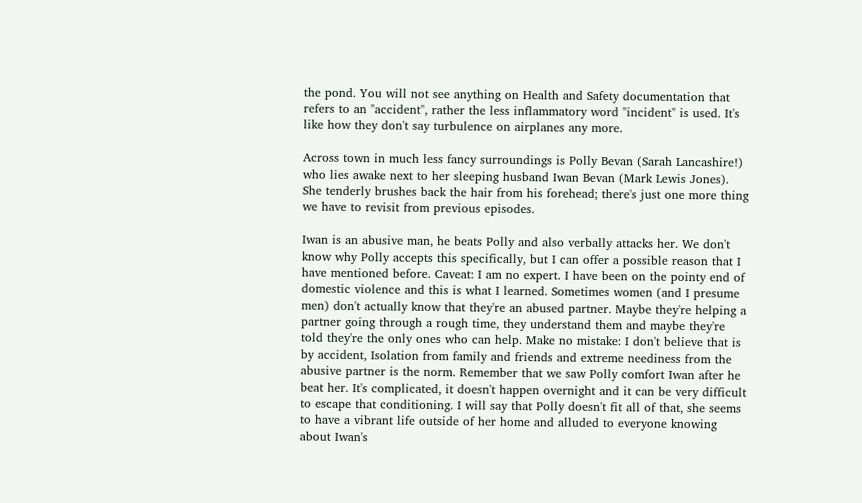the pond. You will not see anything on Health and Safety documentation that refers to an "accident", rather the less inflammatory word "incident" is used. It's like how they don't say turbulence on airplanes any more.

Across town in much less fancy surroundings is Polly Bevan (Sarah Lancashire!) who lies awake next to her sleeping husband Iwan Bevan (Mark Lewis Jones). She tenderly brushes back the hair from his forehead; there's just one more thing we have to revisit from previous episodes.

Iwan is an abusive man, he beats Polly and also verbally attacks her. We don't know why Polly accepts this specifically, but I can offer a possible reason that I have mentioned before. Caveat: I am no expert. I have been on the pointy end of domestic violence and this is what I learned. Sometimes women (and I presume men) don't actually know that they're an abused partner. Maybe they're helping a partner going through a rough time, they understand them and maybe they're told they're the only ones who can help. Make no mistake: I don't believe that is by accident, Isolation from family and friends and extreme neediness from the abusive partner is the norm. Remember that we saw Polly comfort Iwan after he beat her. It's complicated, it doesn't happen overnight and it can be very difficult to escape that conditioning. I will say that Polly doesn't fit all of that, she seems to have a vibrant life outside of her home and alluded to everyone knowing about Iwan's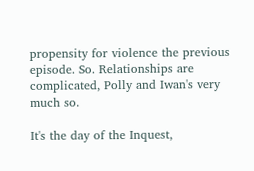propensity for violence the previous episode. So. Relationships are complicated, Polly and Iwan's very much so.

It's the day of the Inquest,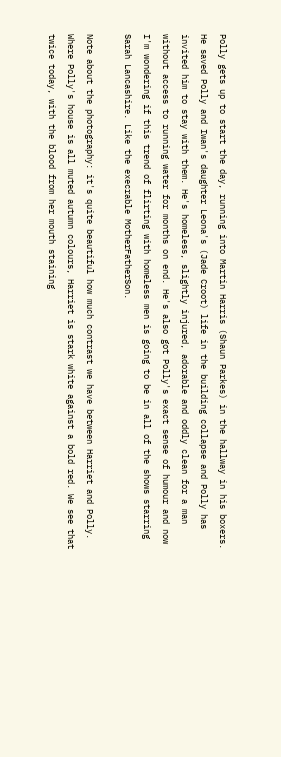Polly gets up to start the day, running into Martin Harris (Shaun Parkes) in the hallway in his boxers. He saved Polly and Iwan's daughter Leona's (Jade Croot) life in the building collapse and Polly has invited him to stay with them. He's homeless, slightly injured, adorable and oddly clean for a man without access to running water for months on end. He's also got Polly's exact sense of humour and now I'm wondering if this trend of flirting with homeless men is going to be in all of the shows starring Sarah Lancashire. Like the execrable MotherFatherSon.

Note about the photography: it's quite beautiful how much contrast we have between Harriet and Polly. Where Polly's house is all muted autumn colours, Harriet is stark white against a bold red. We see that twice today, with the blood from her mouth staining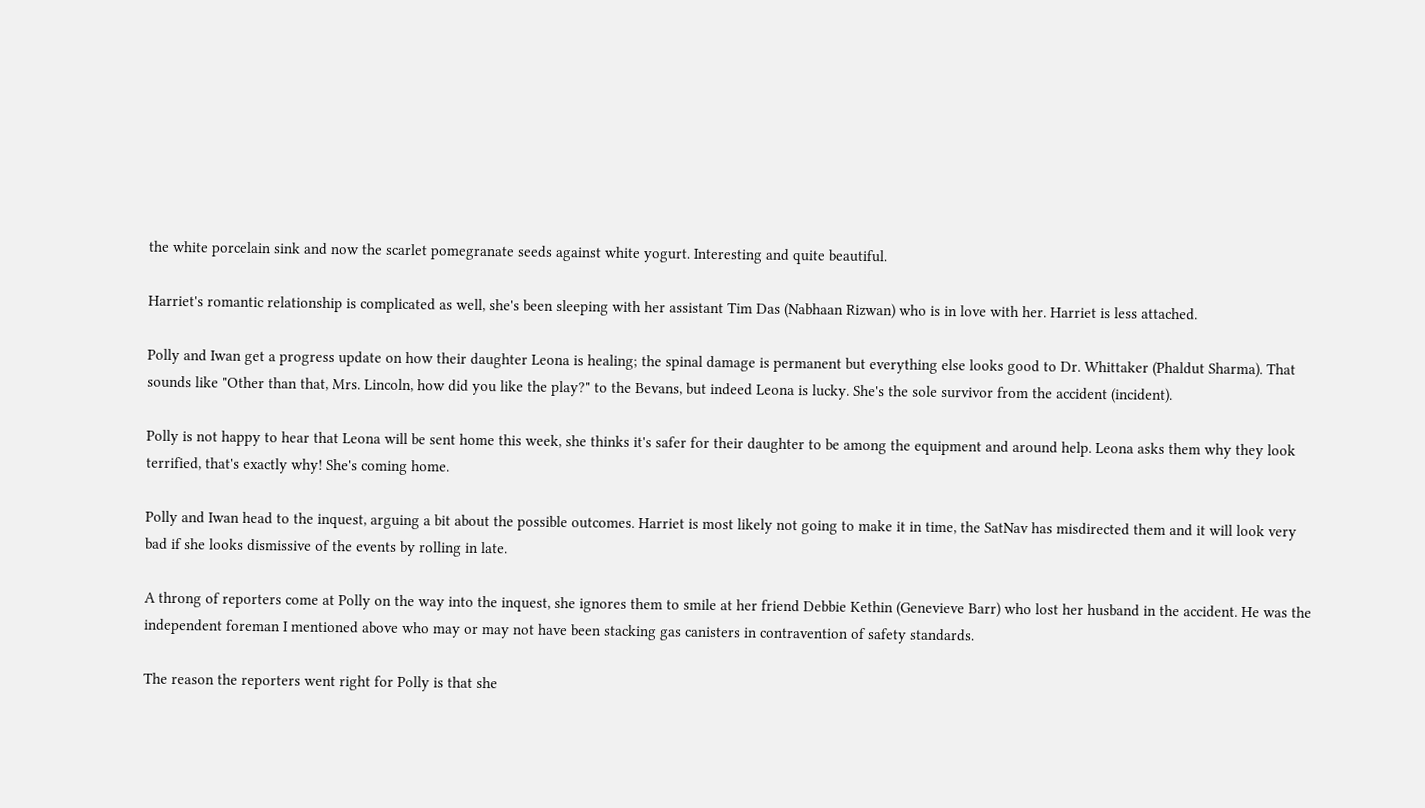the white porcelain sink and now the scarlet pomegranate seeds against white yogurt. Interesting and quite beautiful.

Harriet's romantic relationship is complicated as well, she's been sleeping with her assistant Tim Das (Nabhaan Rizwan) who is in love with her. Harriet is less attached.

Polly and Iwan get a progress update on how their daughter Leona is healing; the spinal damage is permanent but everything else looks good to Dr. Whittaker (Phaldut Sharma). That sounds like "Other than that, Mrs. Lincoln, how did you like the play?" to the Bevans, but indeed Leona is lucky. She's the sole survivor from the accident (incident).

Polly is not happy to hear that Leona will be sent home this week, she thinks it's safer for their daughter to be among the equipment and around help. Leona asks them why they look terrified, that's exactly why! She's coming home.

Polly and Iwan head to the inquest, arguing a bit about the possible outcomes. Harriet is most likely not going to make it in time, the SatNav has misdirected them and it will look very bad if she looks dismissive of the events by rolling in late.

A throng of reporters come at Polly on the way into the inquest, she ignores them to smile at her friend Debbie Kethin (Genevieve Barr) who lost her husband in the accident. He was the independent foreman I mentioned above who may or may not have been stacking gas canisters in contravention of safety standards.

The reason the reporters went right for Polly is that she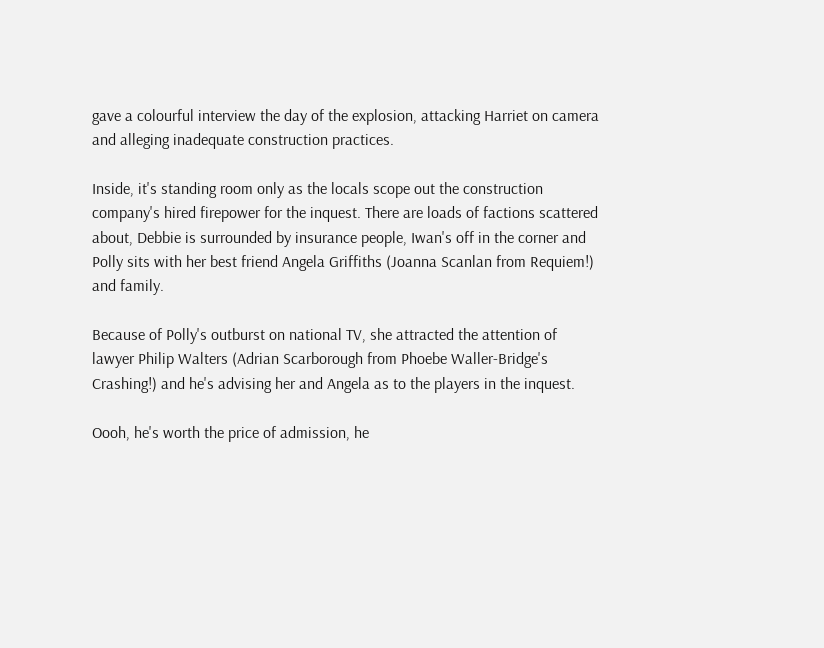gave a colourful interview the day of the explosion, attacking Harriet on camera and alleging inadequate construction practices.

Inside, it's standing room only as the locals scope out the construction company's hired firepower for the inquest. There are loads of factions scattered about, Debbie is surrounded by insurance people, Iwan's off in the corner and Polly sits with her best friend Angela Griffiths (Joanna Scanlan from Requiem!) and family.

Because of Polly's outburst on national TV, she attracted the attention of lawyer Philip Walters (Adrian Scarborough from Phoebe Waller-Bridge's Crashing!) and he's advising her and Angela as to the players in the inquest.

Oooh, he's worth the price of admission, he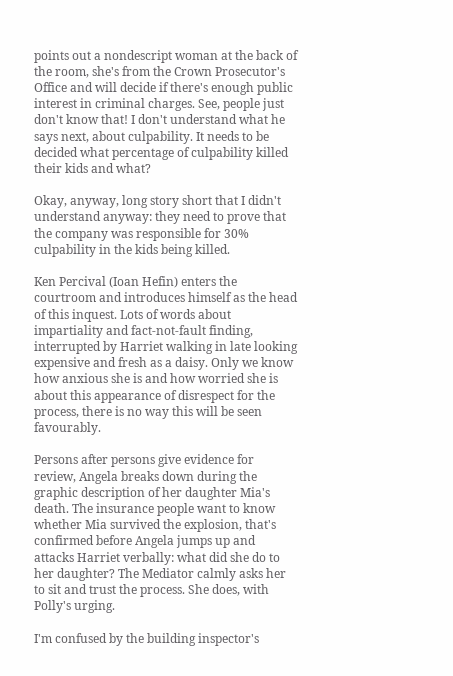points out a nondescript woman at the back of the room, she's from the Crown Prosecutor's Office and will decide if there's enough public interest in criminal charges. See, people just don't know that! I don't understand what he says next, about culpability. It needs to be decided what percentage of culpability killed their kids and what?

Okay, anyway, long story short that I didn't understand anyway: they need to prove that the company was responsible for 30% culpability in the kids being killed.

Ken Percival (Ioan Hefin) enters the courtroom and introduces himself as the head of this inquest. Lots of words about impartiality and fact-not-fault finding, interrupted by Harriet walking in late looking expensive and fresh as a daisy. Only we know how anxious she is and how worried she is about this appearance of disrespect for the process, there is no way this will be seen favourably.

Persons after persons give evidence for review, Angela breaks down during the graphic description of her daughter Mia's death. The insurance people want to know whether Mia survived the explosion, that's confirmed before Angela jumps up and attacks Harriet verbally: what did she do to her daughter? The Mediator calmly asks her to sit and trust the process. She does, with Polly's urging.

I'm confused by the building inspector's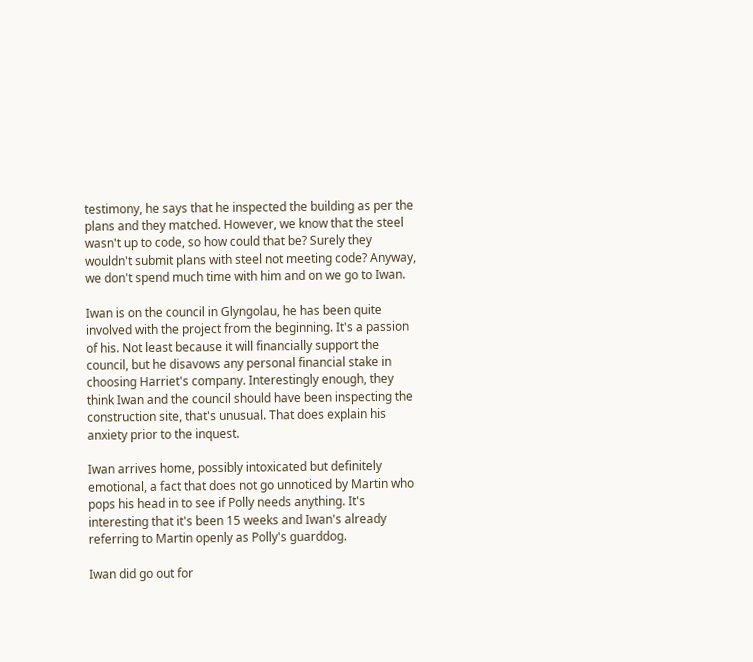testimony, he says that he inspected the building as per the plans and they matched. However, we know that the steel wasn't up to code, so how could that be? Surely they wouldn't submit plans with steel not meeting code? Anyway, we don't spend much time with him and on we go to Iwan.

Iwan is on the council in Glyngolau, he has been quite involved with the project from the beginning. It's a passion of his. Not least because it will financially support the council, but he disavows any personal financial stake in choosing Harriet's company. Interestingly enough, they think Iwan and the council should have been inspecting the construction site, that's unusual. That does explain his anxiety prior to the inquest.

Iwan arrives home, possibly intoxicated but definitely emotional, a fact that does not go unnoticed by Martin who pops his head in to see if Polly needs anything. It's interesting that it's been 15 weeks and Iwan's already referring to Martin openly as Polly's guarddog.

Iwan did go out for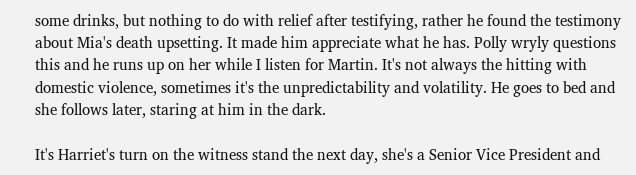some drinks, but nothing to do with relief after testifying, rather he found the testimony about Mia's death upsetting. It made him appreciate what he has. Polly wryly questions this and he runs up on her while I listen for Martin. It's not always the hitting with domestic violence, sometimes it's the unpredictability and volatility. He goes to bed and she follows later, staring at him in the dark.

It's Harriet's turn on the witness stand the next day, she's a Senior Vice President and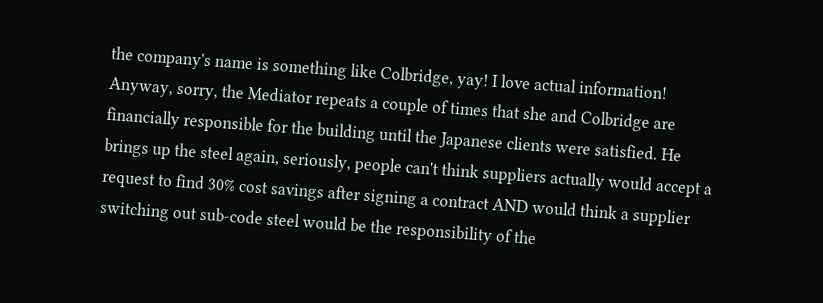the company's name is something like Colbridge, yay! I love actual information! Anyway, sorry, the Mediator repeats a couple of times that she and Colbridge are financially responsible for the building until the Japanese clients were satisfied. He brings up the steel again, seriously, people can't think suppliers actually would accept a request to find 30% cost savings after signing a contract AND would think a supplier switching out sub-code steel would be the responsibility of the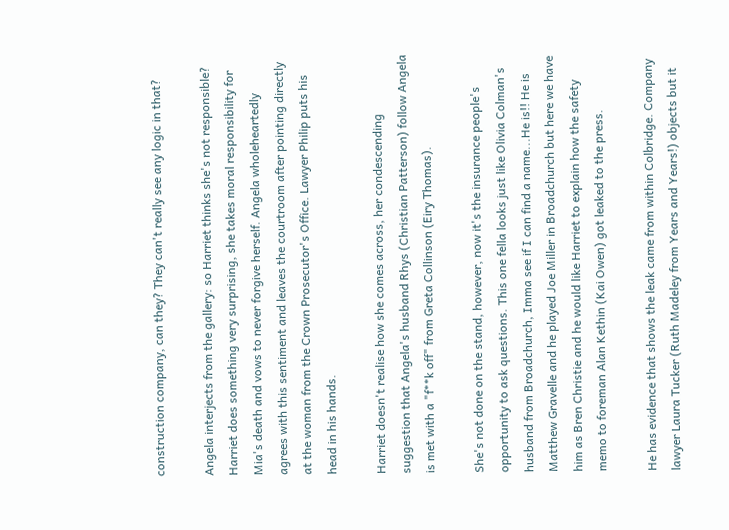construction company, can they? They can't really see any logic in that?

Angela interjects from the gallery: so Harriet thinks she's not responsible? Harriet does something very surprising, she takes moral responsibility for Mia's death and vows to never forgive herself. Angela wholeheartedly agrees with this sentiment and leaves the courtroom after pointing directly at the woman from the Crown Prosecutor's Office. Lawyer Philip puts his head in his hands.

Harriet doesn't realise how she comes across, her condescending suggestion that Angela's husband Rhys (Christian Patterson) follow Angela is met with a "f**k off" from Greta Collinson (Eiry Thomas).

She's not done on the stand, however, now it's the insurance people's opportunity to ask questions. This one fella looks just like Olivia Colman's husband from Broadchurch, Imma see if I can find a name...He is!! He is Matthew Gravelle and he played Joe Miller in Broadchurch but here we have him as Bren Christie and he would like Harriet to explain how the safety memo to foreman Alan Kethin (Kai Owen) got leaked to the press.

He has evidence that shows the leak came from within Colbridge. Company lawyer Laura Tucker (Ruth Madeley from Years and Years!) objects but it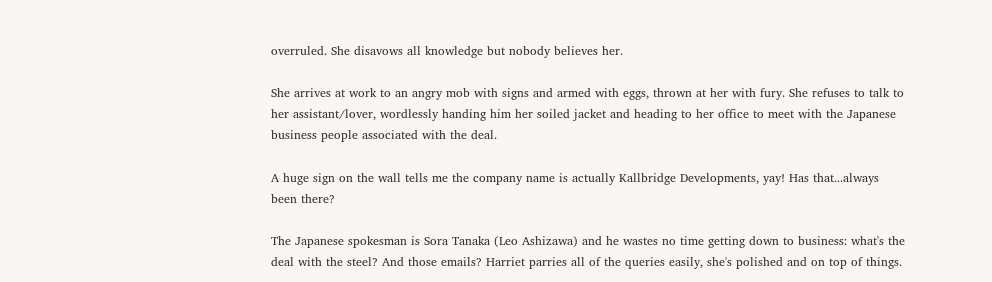overruled. She disavows all knowledge but nobody believes her.

She arrives at work to an angry mob with signs and armed with eggs, thrown at her with fury. She refuses to talk to her assistant/lover, wordlessly handing him her soiled jacket and heading to her office to meet with the Japanese business people associated with the deal.

A huge sign on the wall tells me the company name is actually Kallbridge Developments, yay! Has that...always been there?

The Japanese spokesman is Sora Tanaka (Leo Ashizawa) and he wastes no time getting down to business: what's the deal with the steel? And those emails? Harriet parries all of the queries easily, she's polished and on top of things.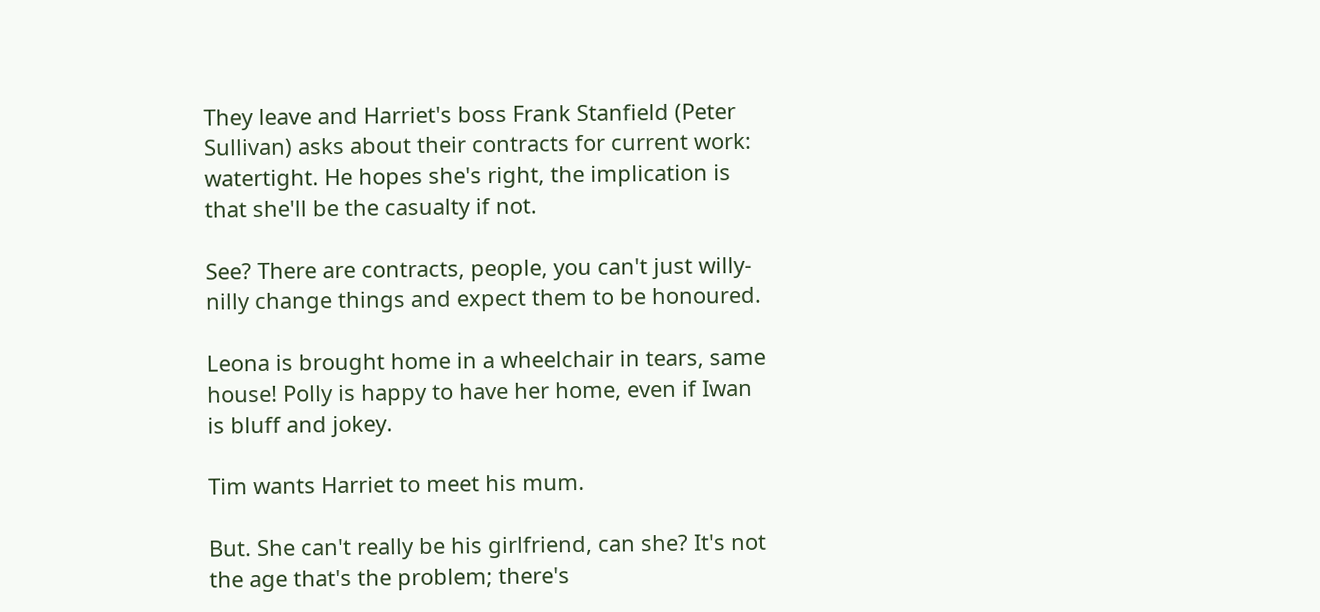They leave and Harriet's boss Frank Stanfield (Peter Sullivan) asks about their contracts for current work: watertight. He hopes she's right, the implication is that she'll be the casualty if not.

See? There are contracts, people, you can't just willy-nilly change things and expect them to be honoured.

Leona is brought home in a wheelchair in tears, same house! Polly is happy to have her home, even if Iwan is bluff and jokey.

Tim wants Harriet to meet his mum.

But. She can't really be his girlfriend, can she? It's not the age that's the problem; there's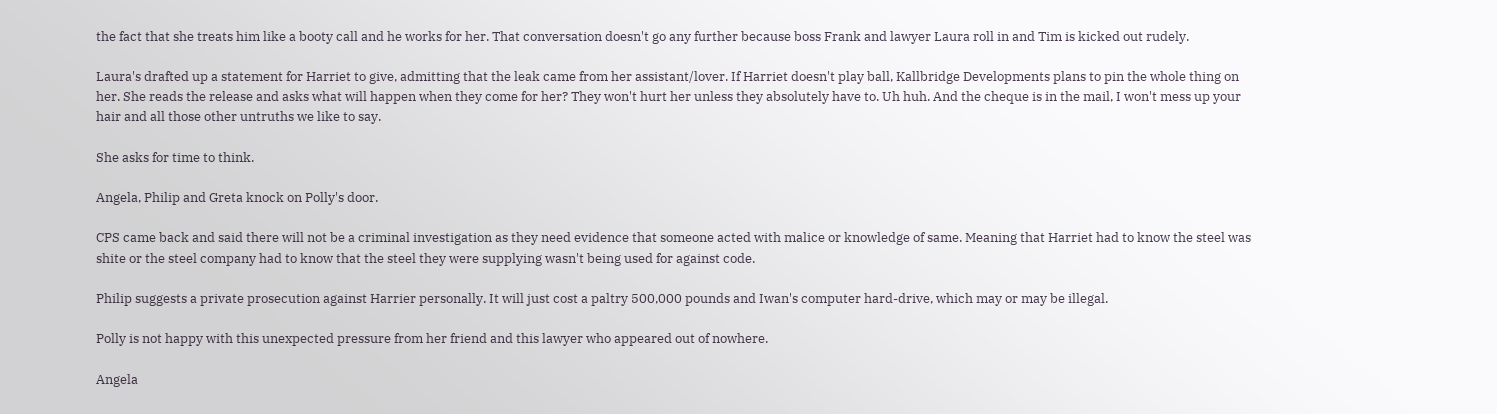the fact that she treats him like a booty call and he works for her. That conversation doesn't go any further because boss Frank and lawyer Laura roll in and Tim is kicked out rudely.

Laura's drafted up a statement for Harriet to give, admitting that the leak came from her assistant/lover. If Harriet doesn't play ball, Kallbridge Developments plans to pin the whole thing on her. She reads the release and asks what will happen when they come for her? They won't hurt her unless they absolutely have to. Uh huh. And the cheque is in the mail, I won't mess up your hair and all those other untruths we like to say.

She asks for time to think.

Angela, Philip and Greta knock on Polly's door.

CPS came back and said there will not be a criminal investigation as they need evidence that someone acted with malice or knowledge of same. Meaning that Harriet had to know the steel was shite or the steel company had to know that the steel they were supplying wasn't being used for against code.

Philip suggests a private prosecution against Harrier personally. It will just cost a paltry 500,000 pounds and Iwan's computer hard-drive, which may or may be illegal.

Polly is not happy with this unexpected pressure from her friend and this lawyer who appeared out of nowhere.

Angela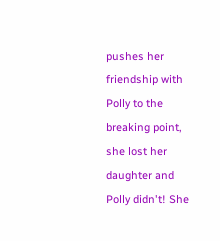pushes her friendship with Polly to the breaking point, she lost her daughter and Polly didn't! She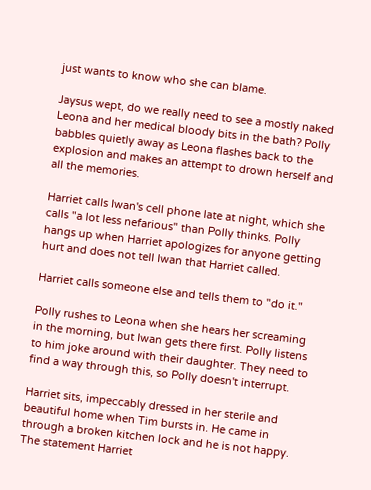just wants to know who she can blame.

Jaysus wept, do we really need to see a mostly naked Leona and her medical bloody bits in the bath? Polly babbles quietly away as Leona flashes back to the explosion and makes an attempt to drown herself and all the memories.

Harriet calls Iwan's cell phone late at night, which she calls "a lot less nefarious" than Polly thinks. Polly hangs up when Harriet apologizes for anyone getting hurt and does not tell Iwan that Harriet called.

Harriet calls someone else and tells them to "do it."

Polly rushes to Leona when she hears her screaming in the morning, but Iwan gets there first. Polly listens to him joke around with their daughter. They need to find a way through this, so Polly doesn't interrupt.

Harriet sits, impeccably dressed in her sterile and beautiful home when Tim bursts in. He came in through a broken kitchen lock and he is not happy. The statement Harriet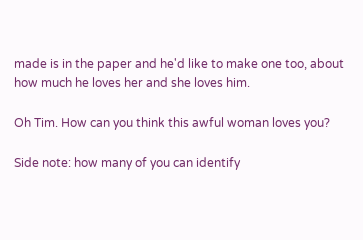made is in the paper and he'd like to make one too, about how much he loves her and she loves him.

Oh Tim. How can you think this awful woman loves you?

Side note: how many of you can identify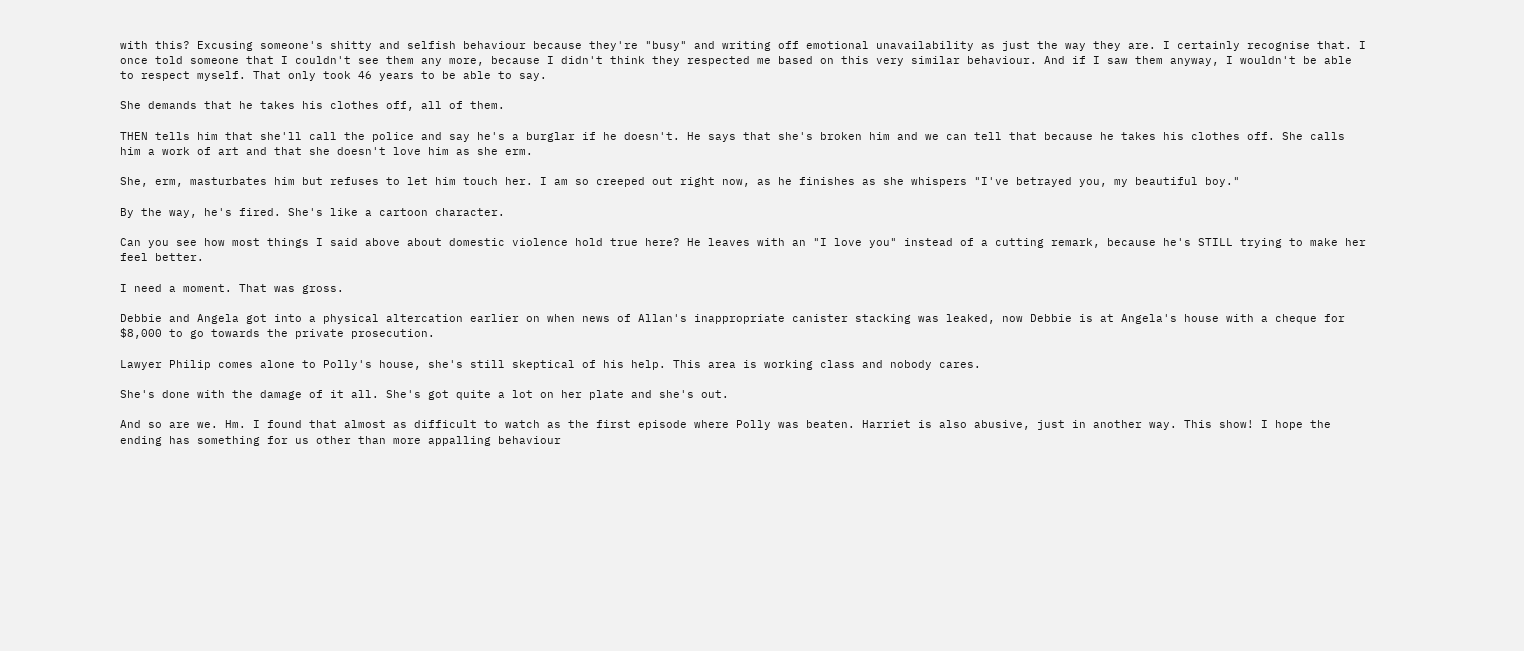with this? Excusing someone's shitty and selfish behaviour because they're "busy" and writing off emotional unavailability as just the way they are. I certainly recognise that. I once told someone that I couldn't see them any more, because I didn't think they respected me based on this very similar behaviour. And if I saw them anyway, I wouldn't be able to respect myself. That only took 46 years to be able to say.

She demands that he takes his clothes off, all of them.

THEN tells him that she'll call the police and say he's a burglar if he doesn't. He says that she's broken him and we can tell that because he takes his clothes off. She calls him a work of art and that she doesn't love him as she erm.

She, erm, masturbates him but refuses to let him touch her. I am so creeped out right now, as he finishes as she whispers "I've betrayed you, my beautiful boy."

By the way, he's fired. She's like a cartoon character.

Can you see how most things I said above about domestic violence hold true here? He leaves with an "I love you" instead of a cutting remark, because he's STILL trying to make her feel better.

I need a moment. That was gross.

Debbie and Angela got into a physical altercation earlier on when news of Allan's inappropriate canister stacking was leaked, now Debbie is at Angela's house with a cheque for $8,000 to go towards the private prosecution.

Lawyer Philip comes alone to Polly's house, she's still skeptical of his help. This area is working class and nobody cares.

She's done with the damage of it all. She's got quite a lot on her plate and she's out.

And so are we. Hm. I found that almost as difficult to watch as the first episode where Polly was beaten. Harriet is also abusive, just in another way. This show! I hope the ending has something for us other than more appalling behaviour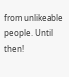from unlikeable people. Until then!